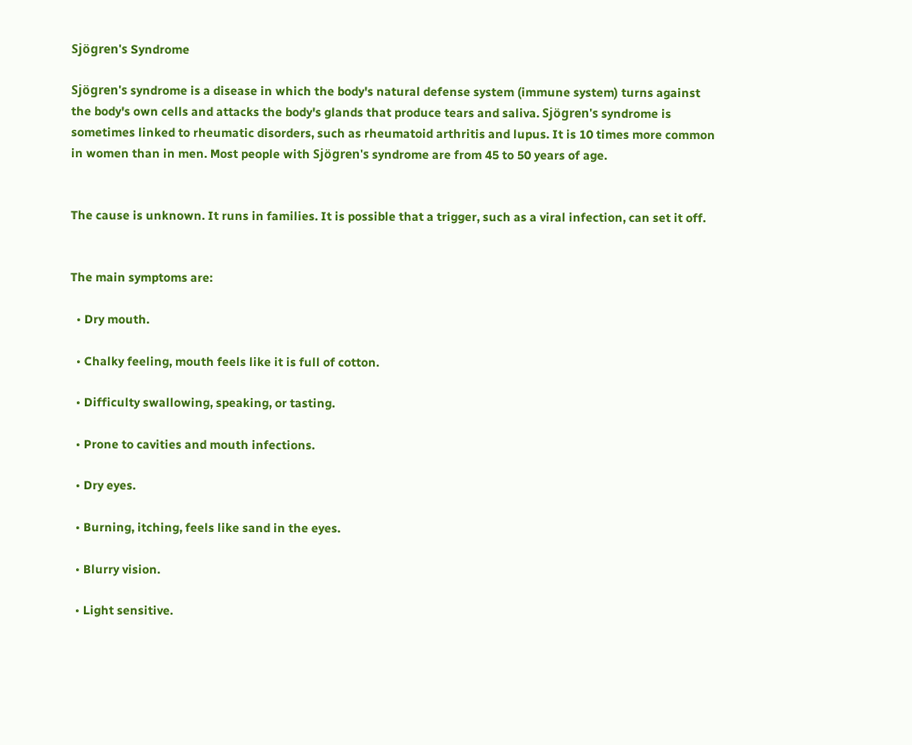Sjögren's Syndrome

Sjögren's syndrome is a disease in which the body's natural defense system (immune system) turns against the body's own cells and attacks the body's glands that produce tears and saliva. Sjögren's syndrome is sometimes linked to rheumatic disorders, such as rheumatoid arthritis and lupus. It is 10 times more common in women than in men. Most people with Sjögren's syndrome are from 45 to 50 years of age.


The cause is unknown. It runs in families. It is possible that a trigger, such as a viral infection, can set it off.


The main symptoms are:

  • Dry mouth.

  • Chalky feeling, mouth feels like it is full of cotton.

  • Difficulty swallowing, speaking, or tasting.

  • Prone to cavities and mouth infections.

  • Dry eyes.

  • Burning, itching, feels like sand in the eyes.

  • Blurry vision.

  • Light sensitive.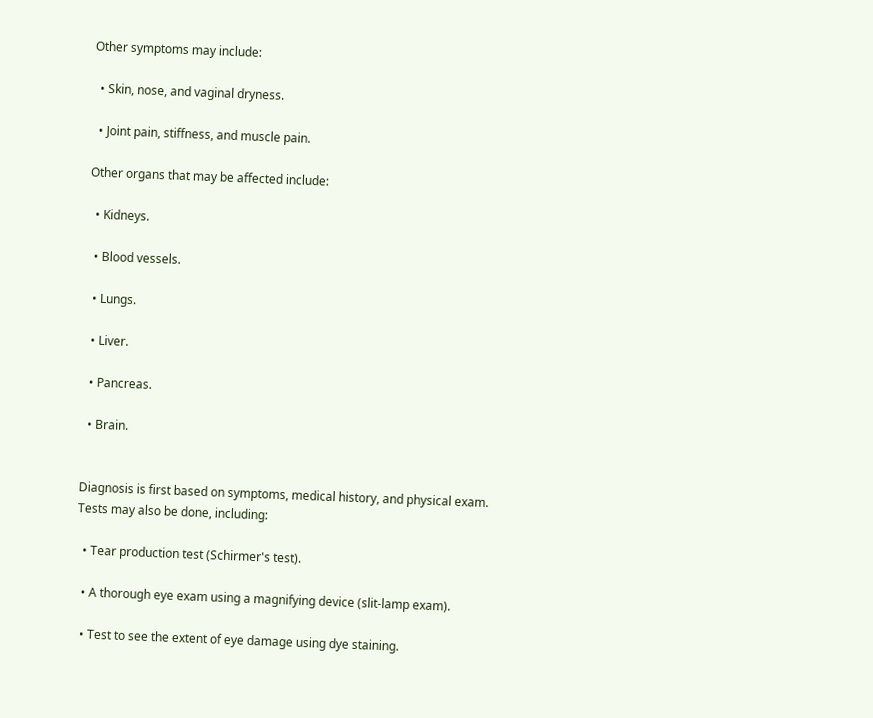Other symptoms may include:

  • Skin, nose, and vaginal dryness.

  • Joint pain, stiffness, and muscle pain.

Other organs that may be affected include:

  • Kidneys.

  • Blood vessels.

  • Lungs.

  • Liver.

  • Pancreas.

  • Brain.


Diagnosis is first based on symptoms, medical history, and physical exam. Tests may also be done, including:

  • Tear production test (Schirmer's test).

  • A thorough eye exam using a magnifying device (slit-lamp exam).

  • Test to see the extent of eye damage using dye staining.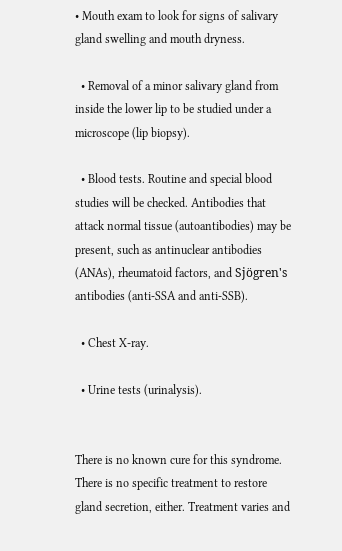• Mouth exam to look for signs of salivary gland swelling and mouth dryness.

  • Removal of a minor salivary gland from inside the lower lip to be studied under a microscope (lip biopsy).

  • Blood tests. Routine and special blood studies will be checked. Antibodies that attack normal tissue (autoantibodies) may be present, such as antinuclear antibodies (ANAs), rheumatoid factors, and Sjögren's antibodies (anti-SSA and anti-SSB).

  • Chest X-ray.

  • Urine tests (urinalysis).


There is no known cure for this syndrome. There is no specific treatment to restore gland secretion, either. Treatment varies and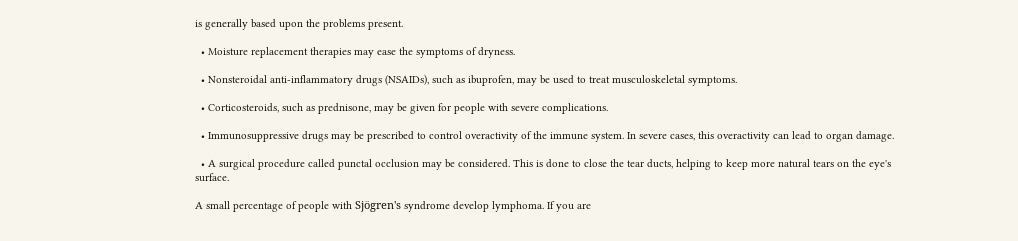is generally based upon the problems present.

  • Moisture replacement therapies may ease the symptoms of dryness.

  • Nonsteroidal anti-inflammatory drugs (NSAIDs), such as ibuprofen, may be used to treat musculoskeletal symptoms.

  • Corticosteroids, such as prednisone, may be given for people with severe complications.

  • Immunosuppressive drugs may be prescribed to control overactivity of the immune system. In severe cases, this overactivity can lead to organ damage.

  • A surgical procedure called punctal occlusion may be considered. This is done to close the tear ducts, helping to keep more natural tears on the eye's surface.

A small percentage of people with Sjögren's syndrome develop lymphoma. If you are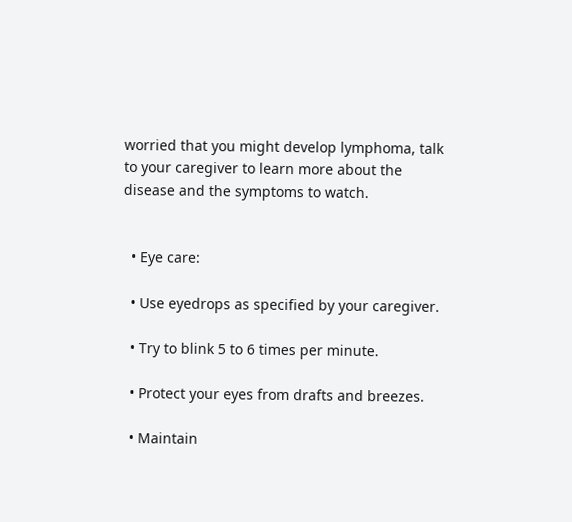worried that you might develop lymphoma, talk to your caregiver to learn more about the disease and the symptoms to watch.


  • Eye care:

  • Use eyedrops as specified by your caregiver.

  • Try to blink 5 to 6 times per minute.

  • Protect your eyes from drafts and breezes.

  • Maintain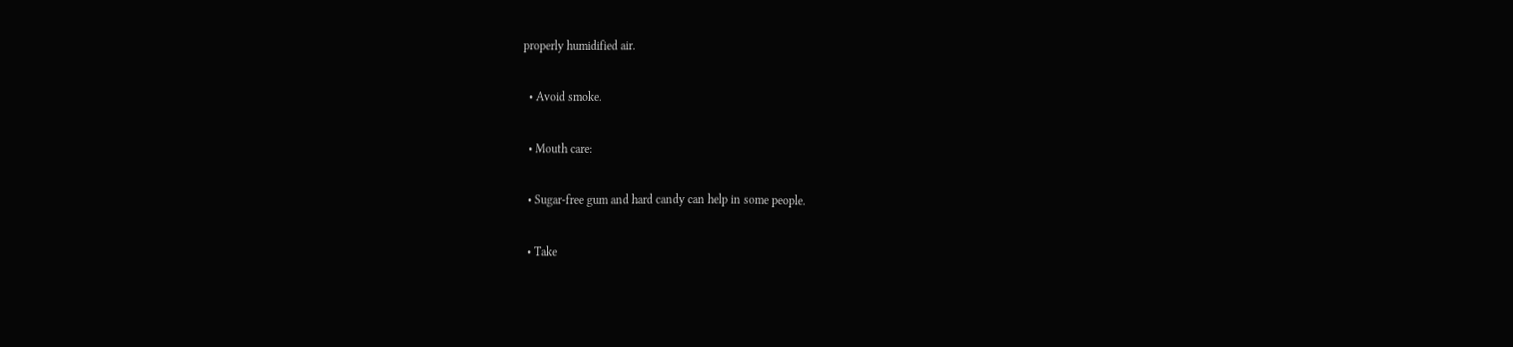properly humidified air.

  • Avoid smoke.

  • Mouth care:

  • Sugar-free gum and hard candy can help in some people.

  • Take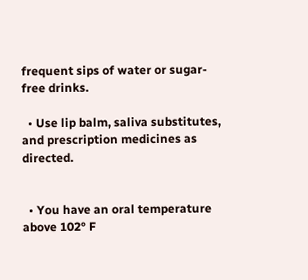frequent sips of water or sugar-free drinks.

  • Use lip balm, saliva substitutes, and prescription medicines as directed.


  • You have an oral temperature above 102° F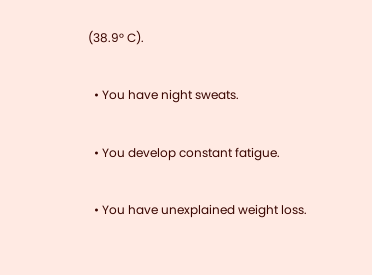(38.9° C).

  • You have night sweats.

  • You develop constant fatigue.

  • You have unexplained weight loss.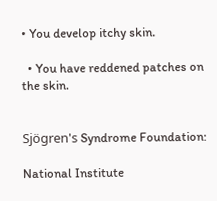• You develop itchy skin.

  • You have reddened patches on the skin.


Sjögren's Syndrome Foundation:

National Institute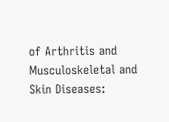of Arthritis and Musculoskeletal and Skin Diseases: